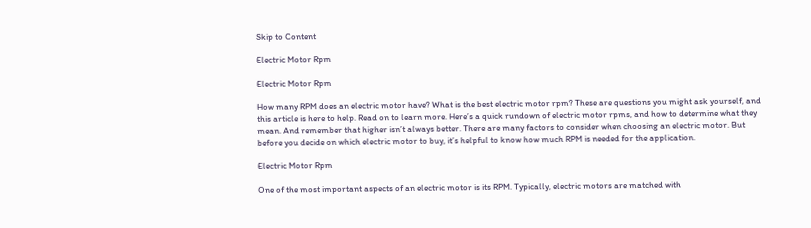Skip to Content

Electric Motor Rpm

Electric Motor Rpm

How many RPM does an electric motor have? What is the best electric motor rpm? These are questions you might ask yourself, and this article is here to help. Read on to learn more. Here’s a quick rundown of electric motor rpms, and how to determine what they mean. And remember that higher isn’t always better. There are many factors to consider when choosing an electric motor. But before you decide on which electric motor to buy, it’s helpful to know how much RPM is needed for the application.

Electric Motor Rpm

One of the most important aspects of an electric motor is its RPM. Typically, electric motors are matched with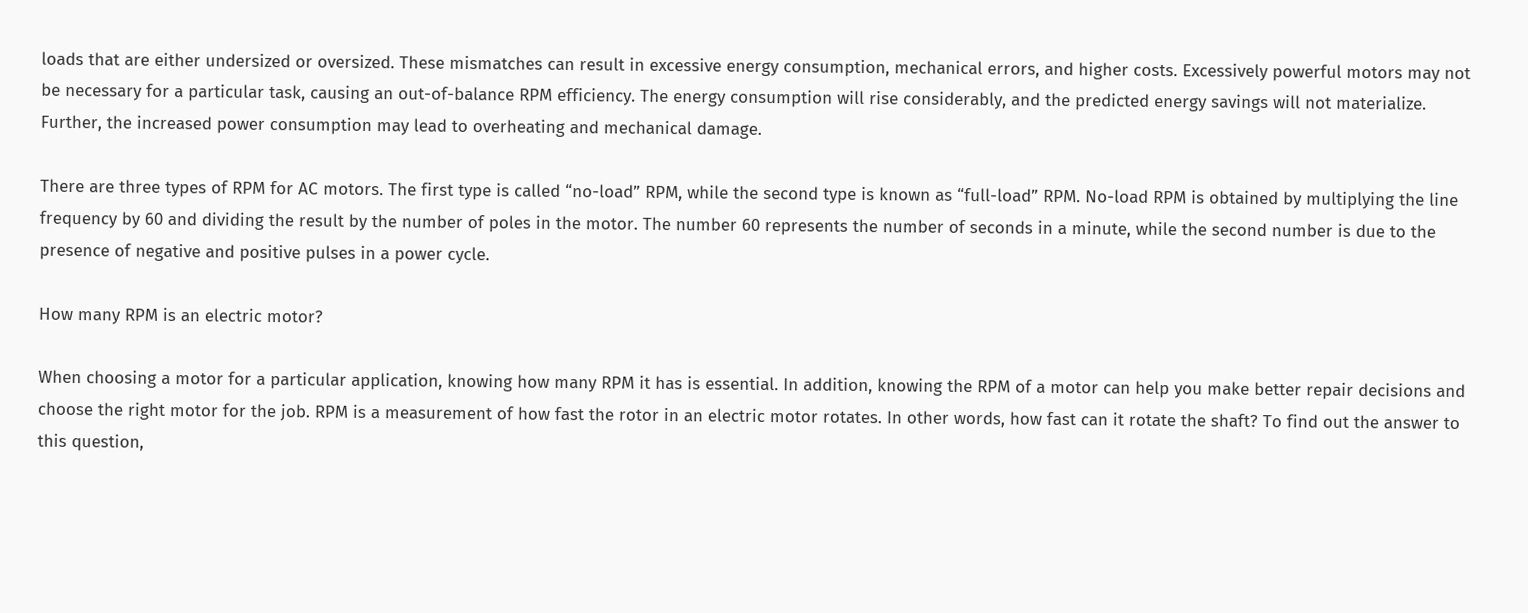loads that are either undersized or oversized. These mismatches can result in excessive energy consumption, mechanical errors, and higher costs. Excessively powerful motors may not be necessary for a particular task, causing an out-of-balance RPM efficiency. The energy consumption will rise considerably, and the predicted energy savings will not materialize. Further, the increased power consumption may lead to overheating and mechanical damage.

There are three types of RPM for AC motors. The first type is called “no-load” RPM, while the second type is known as “full-load” RPM. No-load RPM is obtained by multiplying the line frequency by 60 and dividing the result by the number of poles in the motor. The number 60 represents the number of seconds in a minute, while the second number is due to the presence of negative and positive pulses in a power cycle.

How many RPM is an electric motor?

When choosing a motor for a particular application, knowing how many RPM it has is essential. In addition, knowing the RPM of a motor can help you make better repair decisions and choose the right motor for the job. RPM is a measurement of how fast the rotor in an electric motor rotates. In other words, how fast can it rotate the shaft? To find out the answer to this question,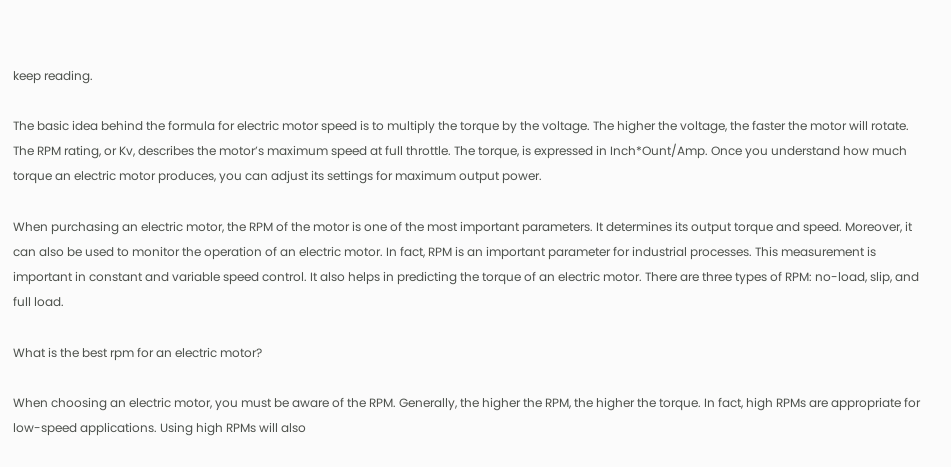keep reading.

The basic idea behind the formula for electric motor speed is to multiply the torque by the voltage. The higher the voltage, the faster the motor will rotate. The RPM rating, or Kv, describes the motor’s maximum speed at full throttle. The torque, is expressed in Inch*Ount/Amp. Once you understand how much torque an electric motor produces, you can adjust its settings for maximum output power.

When purchasing an electric motor, the RPM of the motor is one of the most important parameters. It determines its output torque and speed. Moreover, it can also be used to monitor the operation of an electric motor. In fact, RPM is an important parameter for industrial processes. This measurement is important in constant and variable speed control. It also helps in predicting the torque of an electric motor. There are three types of RPM: no-load, slip, and full load.

What is the best rpm for an electric motor?

When choosing an electric motor, you must be aware of the RPM. Generally, the higher the RPM, the higher the torque. In fact, high RPMs are appropriate for low-speed applications. Using high RPMs will also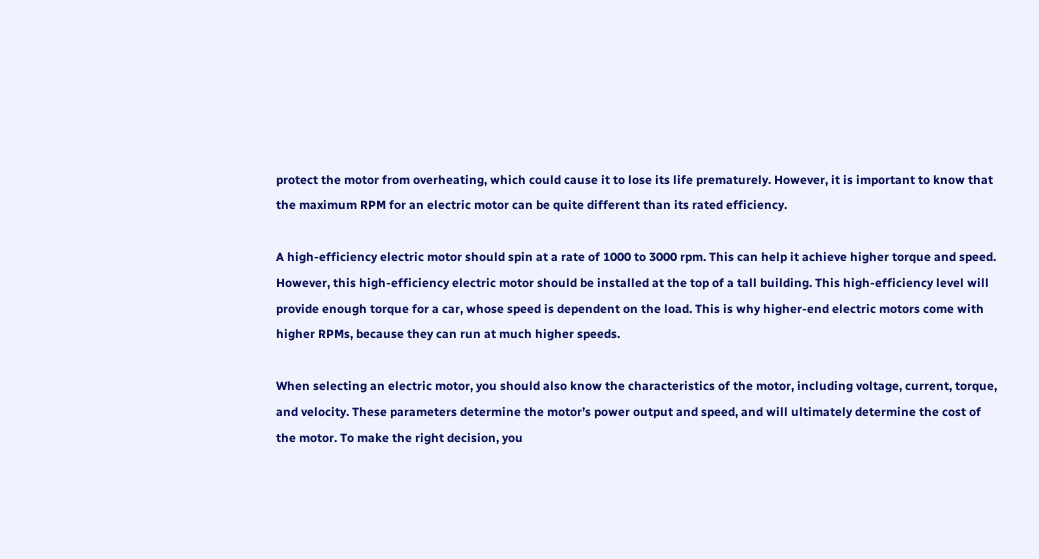protect the motor from overheating, which could cause it to lose its life prematurely. However, it is important to know that the maximum RPM for an electric motor can be quite different than its rated efficiency.

A high-efficiency electric motor should spin at a rate of 1000 to 3000 rpm. This can help it achieve higher torque and speed. However, this high-efficiency electric motor should be installed at the top of a tall building. This high-efficiency level will provide enough torque for a car, whose speed is dependent on the load. This is why higher-end electric motors come with higher RPMs, because they can run at much higher speeds.

When selecting an electric motor, you should also know the characteristics of the motor, including voltage, current, torque, and velocity. These parameters determine the motor’s power output and speed, and will ultimately determine the cost of the motor. To make the right decision, you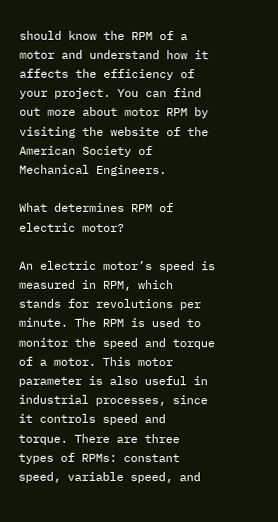should know the RPM of a motor and understand how it affects the efficiency of your project. You can find out more about motor RPM by visiting the website of the American Society of Mechanical Engineers.

What determines RPM of electric motor?

An electric motor’s speed is measured in RPM, which stands for revolutions per minute. The RPM is used to monitor the speed and torque of a motor. This motor parameter is also useful in industrial processes, since it controls speed and torque. There are three types of RPMs: constant speed, variable speed, and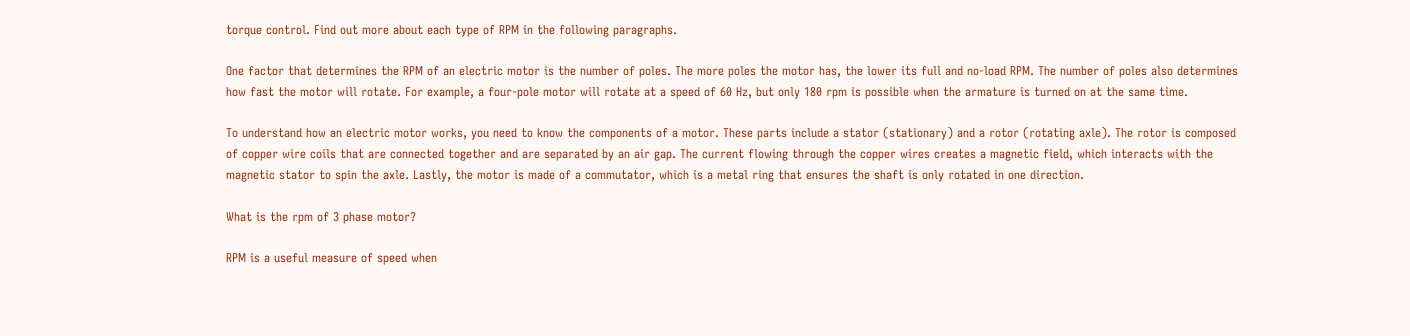torque control. Find out more about each type of RPM in the following paragraphs.

One factor that determines the RPM of an electric motor is the number of poles. The more poles the motor has, the lower its full and no-load RPM. The number of poles also determines how fast the motor will rotate. For example, a four-pole motor will rotate at a speed of 60 Hz, but only 180 rpm is possible when the armature is turned on at the same time.

To understand how an electric motor works, you need to know the components of a motor. These parts include a stator (stationary) and a rotor (rotating axle). The rotor is composed of copper wire coils that are connected together and are separated by an air gap. The current flowing through the copper wires creates a magnetic field, which interacts with the magnetic stator to spin the axle. Lastly, the motor is made of a commutator, which is a metal ring that ensures the shaft is only rotated in one direction.

What is the rpm of 3 phase motor?

RPM is a useful measure of speed when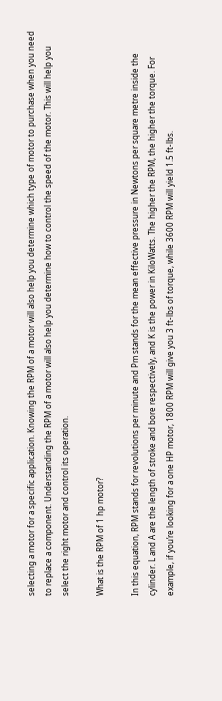selecting a motor for a specific application. Knowing the RPM of a motor will also help you determine which type of motor to purchase when you need to replace a component. Understanding the RPM of a motor will also help you determine how to control the speed of the motor. This will help you select the right motor and control its operation.

What is the RPM of 1 hp motor?

In this equation, RPM stands for revolutions per minute and Pm stands for the mean effective pressure in Newtons per square metre inside the cylinder. L and A are the length of stroke and bore respectively, and K is the power in KiloWatts. The higher the RPM, the higher the torque. For example, if you’re looking for a one HP motor, 1800 RPM will give you 3 ft-lbs of torque, while 3600 RPM will yield 1.5 ft-lbs.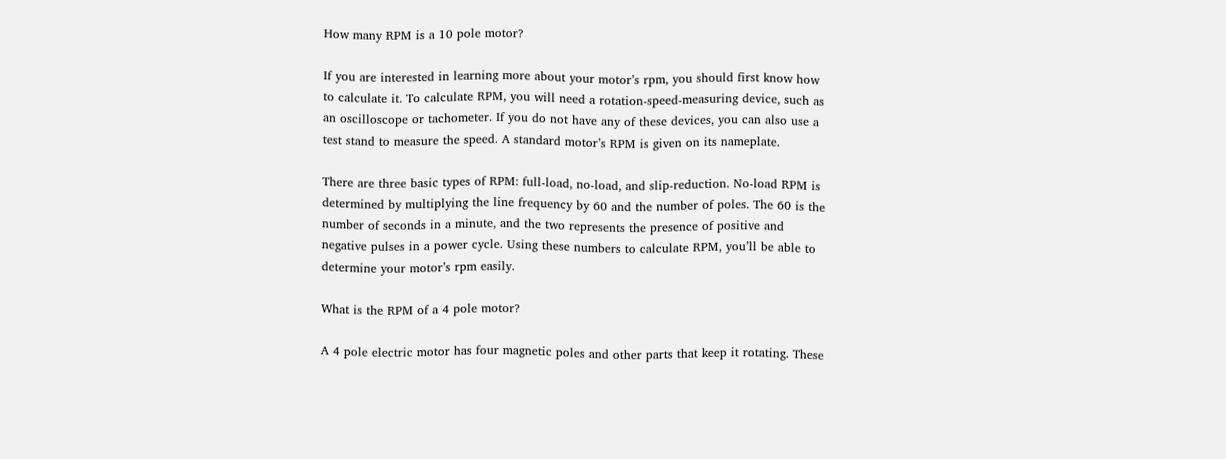How many RPM is a 10 pole motor?

If you are interested in learning more about your motor’s rpm, you should first know how to calculate it. To calculate RPM, you will need a rotation-speed-measuring device, such as an oscilloscope or tachometer. If you do not have any of these devices, you can also use a test stand to measure the speed. A standard motor’s RPM is given on its nameplate.

There are three basic types of RPM: full-load, no-load, and slip-reduction. No-load RPM is determined by multiplying the line frequency by 60 and the number of poles. The 60 is the number of seconds in a minute, and the two represents the presence of positive and negative pulses in a power cycle. Using these numbers to calculate RPM, you’ll be able to determine your motor’s rpm easily.

What is the RPM of a 4 pole motor?

A 4 pole electric motor has four magnetic poles and other parts that keep it rotating. These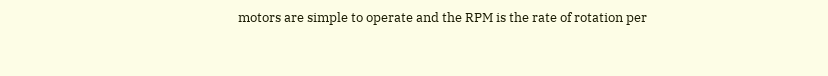motors are simple to operate and the RPM is the rate of rotation per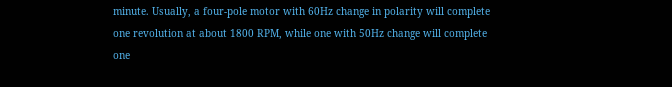minute. Usually, a four-pole motor with 60Hz change in polarity will complete one revolution at about 1800 RPM, while one with 50Hz change will complete one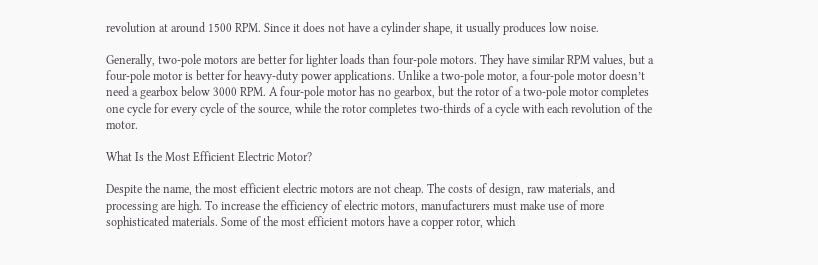revolution at around 1500 RPM. Since it does not have a cylinder shape, it usually produces low noise.

Generally, two-pole motors are better for lighter loads than four-pole motors. They have similar RPM values, but a four-pole motor is better for heavy-duty power applications. Unlike a two-pole motor, a four-pole motor doesn’t need a gearbox below 3000 RPM. A four-pole motor has no gearbox, but the rotor of a two-pole motor completes one cycle for every cycle of the source, while the rotor completes two-thirds of a cycle with each revolution of the motor.

What Is the Most Efficient Electric Motor?

Despite the name, the most efficient electric motors are not cheap. The costs of design, raw materials, and processing are high. To increase the efficiency of electric motors, manufacturers must make use of more sophisticated materials. Some of the most efficient motors have a copper rotor, which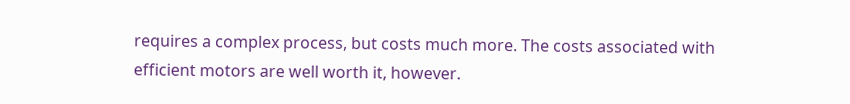requires a complex process, but costs much more. The costs associated with efficient motors are well worth it, however.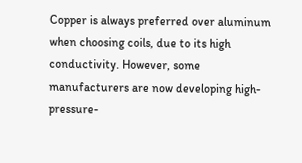Copper is always preferred over aluminum when choosing coils, due to its high conductivity. However, some manufacturers are now developing high-pressure-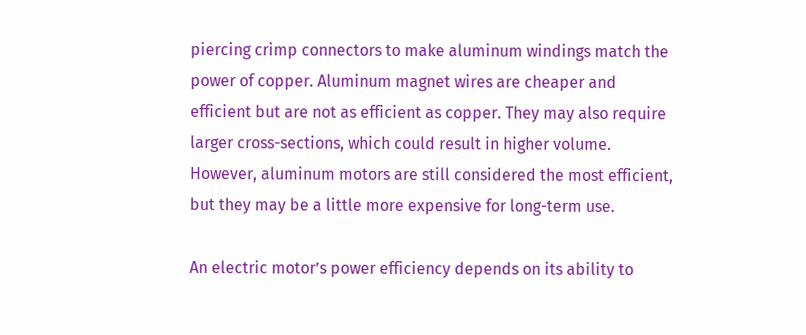piercing crimp connectors to make aluminum windings match the power of copper. Aluminum magnet wires are cheaper and efficient but are not as efficient as copper. They may also require larger cross-sections, which could result in higher volume. However, aluminum motors are still considered the most efficient, but they may be a little more expensive for long-term use.

An electric motor’s power efficiency depends on its ability to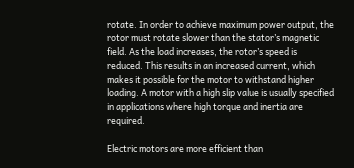rotate. In order to achieve maximum power output, the rotor must rotate slower than the stator’s magnetic field. As the load increases, the rotor’s speed is reduced. This results in an increased current, which makes it possible for the motor to withstand higher loading. A motor with a high slip value is usually specified in applications where high torque and inertia are required.

Electric motors are more efficient than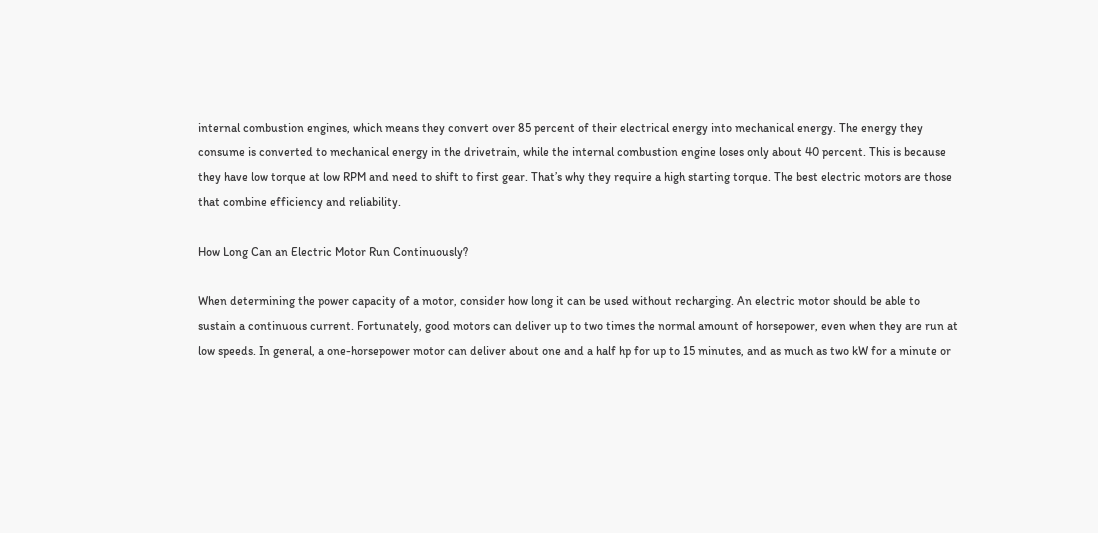internal combustion engines, which means they convert over 85 percent of their electrical energy into mechanical energy. The energy they consume is converted to mechanical energy in the drivetrain, while the internal combustion engine loses only about 40 percent. This is because they have low torque at low RPM and need to shift to first gear. That’s why they require a high starting torque. The best electric motors are those that combine efficiency and reliability.

How Long Can an Electric Motor Run Continuously?

When determining the power capacity of a motor, consider how long it can be used without recharging. An electric motor should be able to sustain a continuous current. Fortunately, good motors can deliver up to two times the normal amount of horsepower, even when they are run at low speeds. In general, a one-horsepower motor can deliver about one and a half hp for up to 15 minutes, and as much as two kW for a minute or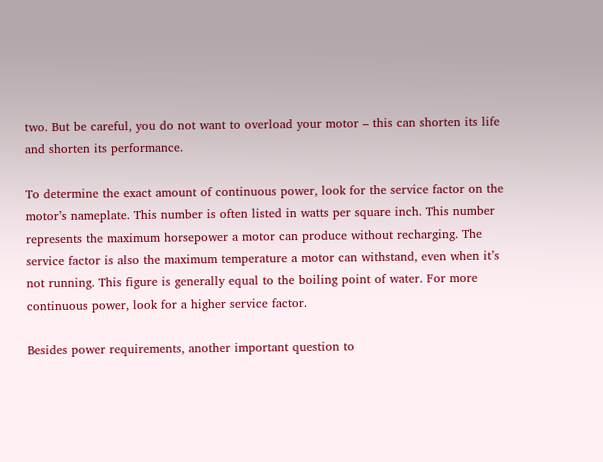two. But be careful, you do not want to overload your motor – this can shorten its life and shorten its performance.

To determine the exact amount of continuous power, look for the service factor on the motor’s nameplate. This number is often listed in watts per square inch. This number represents the maximum horsepower a motor can produce without recharging. The service factor is also the maximum temperature a motor can withstand, even when it’s not running. This figure is generally equal to the boiling point of water. For more continuous power, look for a higher service factor.

Besides power requirements, another important question to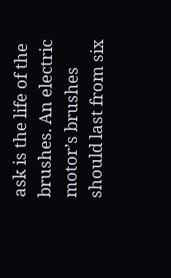ask is the life of the brushes. An electric motor’s brushes should last from six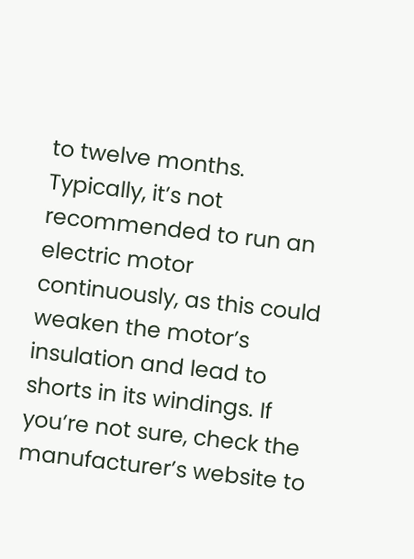to twelve months. Typically, it’s not recommended to run an electric motor continuously, as this could weaken the motor’s insulation and lead to shorts in its windings. If you’re not sure, check the manufacturer’s website to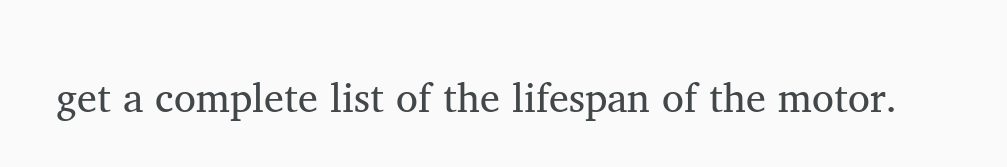get a complete list of the lifespan of the motor.